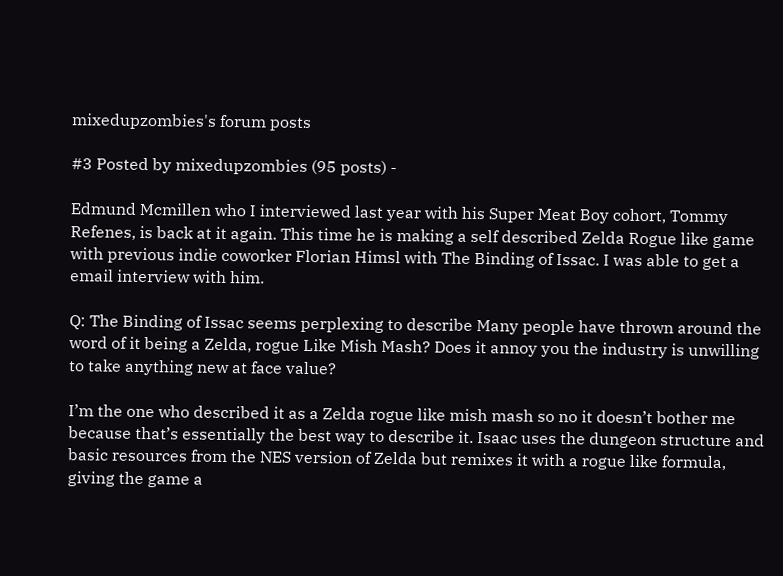mixedupzombies's forum posts

#3 Posted by mixedupzombies (95 posts) -

Edmund Mcmillen who I interviewed last year with his Super Meat Boy cohort, Tommy Refenes, is back at it again. This time he is making a self described Zelda Rogue like game with previous indie coworker Florian Himsl with The Binding of Issac. I was able to get a email interview with him.

Q: The Binding of Issac seems perplexing to describe Many people have thrown around the word of it being a Zelda, rogue Like Mish Mash? Does it annoy you the industry is unwilling to take anything new at face value?

I’m the one who described it as a Zelda rogue like mish mash so no it doesn’t bother me because that’s essentially the best way to describe it. Isaac uses the dungeon structure and basic resources from the NES version of Zelda but remixes it with a rogue like formula, giving the game a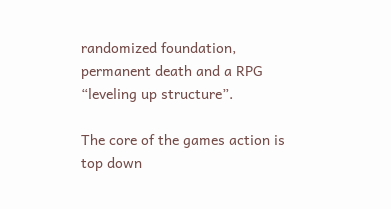randomized foundation, permanent death and a RPG “leveling up structure”.

The core of the games action is top down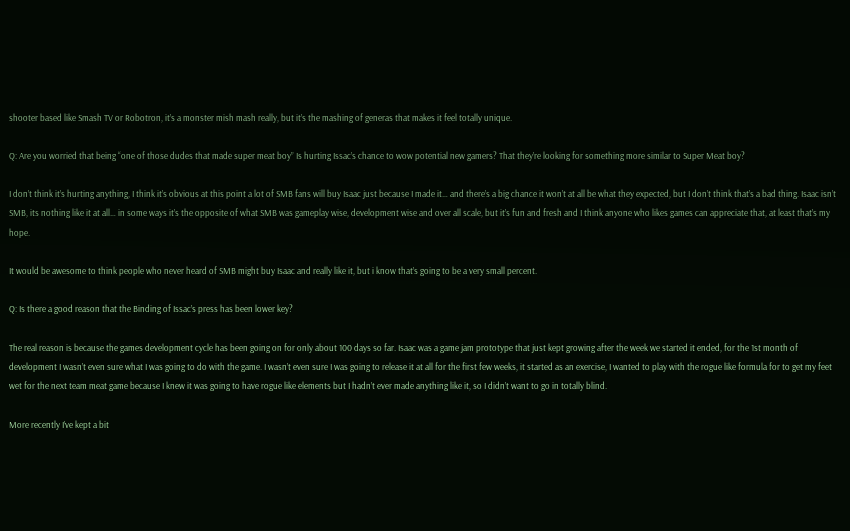shooter based like Smash TV or Robotron, it’s a monster mish mash really, but it’s the mashing of generas that makes it feel totally unique.

Q: Are you worried that being “one of those dudes that made super meat boy” Is hurting Issac’s chance to wow potential new gamers? That they’re looking for something more similar to Super Meat boy?

I don’t think it’s hurting anything, I think it’s obvious at this point a lot of SMB fans will buy Isaac just because I made it… and there’s a big chance it won’t at all be what they expected, but I don’t think that’s a bad thing. Isaac isn’t SMB, its nothing like it at all… in some ways it’s the opposite of what SMB was gameplay wise, development wise and over all scale, but it’s fun and fresh and I think anyone who likes games can appreciate that, at least that’s my hope.

It would be awesome to think people who never heard of SMB might buy Isaac and really like it, but i know that’s going to be a very small percent.

Q: Is there a good reason that the Binding of Issac’s press has been lower key?

The real reason is because the games development cycle has been going on for only about 100 days so far. Isaac was a game jam prototype that just kept growing after the week we started it ended, for the 1st month of development I wasn’t even sure what I was going to do with the game. I wasn’t even sure I was going to release it at all for the first few weeks, it started as an exercise, I wanted to play with the rogue like formula for to get my feet wet for the next team meat game because I knew it was going to have rogue like elements but I hadn’t ever made anything like it, so I didn’t want to go in totally blind.

More recently I’ve kept a bit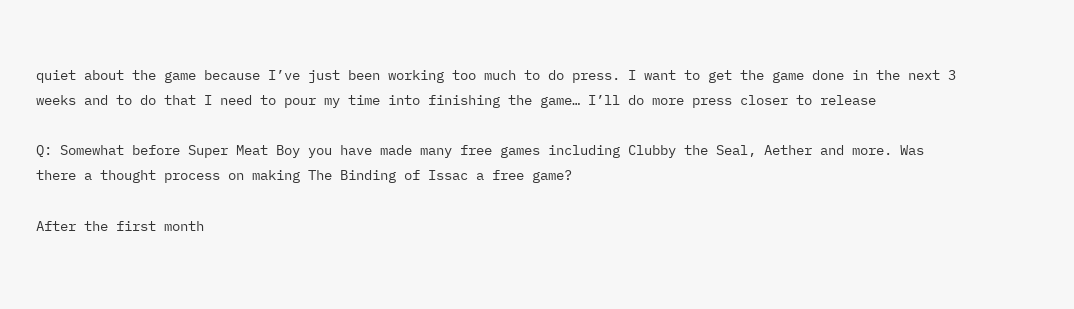quiet about the game because I’ve just been working too much to do press. I want to get the game done in the next 3 weeks and to do that I need to pour my time into finishing the game… I’ll do more press closer to release

Q: Somewhat before Super Meat Boy you have made many free games including Clubby the Seal, Aether and more. Was there a thought process on making The Binding of Issac a free game?

After the first month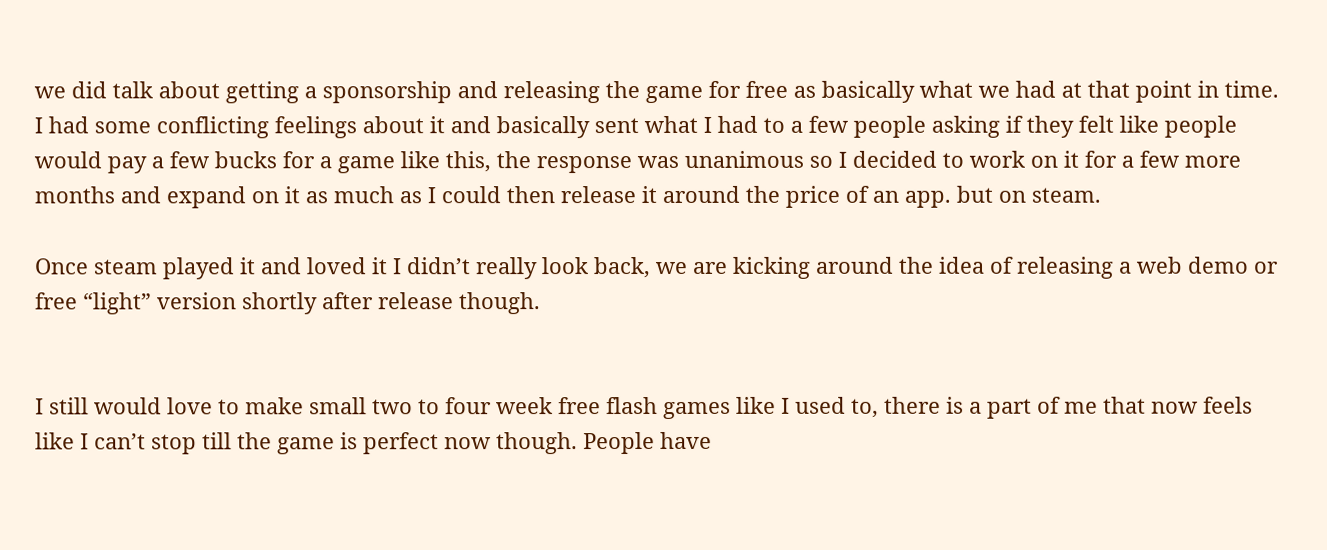we did talk about getting a sponsorship and releasing the game for free as basically what we had at that point in time. I had some conflicting feelings about it and basically sent what I had to a few people asking if they felt like people would pay a few bucks for a game like this, the response was unanimous so I decided to work on it for a few more months and expand on it as much as I could then release it around the price of an app. but on steam.

Once steam played it and loved it I didn’t really look back, we are kicking around the idea of releasing a web demo or free “light” version shortly after release though.


I still would love to make small two to four week free flash games like I used to, there is a part of me that now feels like I can’t stop till the game is perfect now though. People have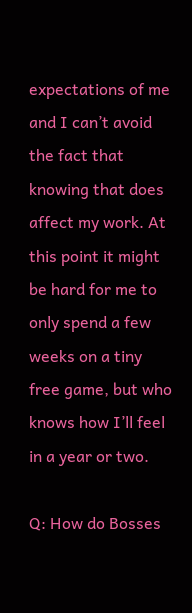expectations of me and I can’t avoid the fact that knowing that does affect my work. At this point it might be hard for me to only spend a few weeks on a tiny free game, but who knows how I’ll feel in a year or two.

Q: How do Bosses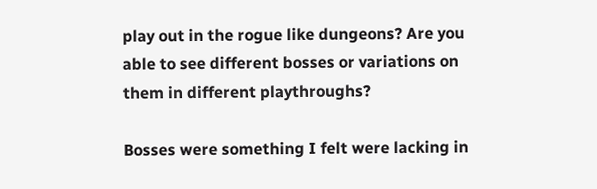play out in the rogue like dungeons? Are you able to see different bosses or variations on them in different playthroughs?

Bosses were something I felt were lacking in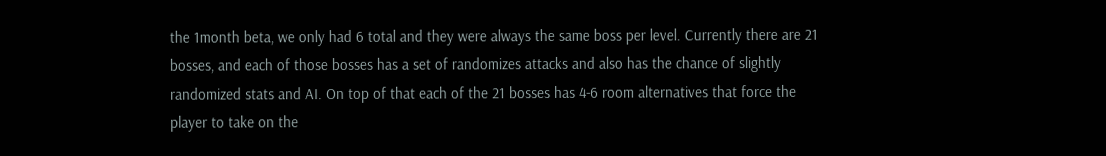the 1month beta, we only had 6 total and they were always the same boss per level. Currently there are 21 bosses, and each of those bosses has a set of randomizes attacks and also has the chance of slightly randomized stats and AI. On top of that each of the 21 bosses has 4-6 room alternatives that force the player to take on the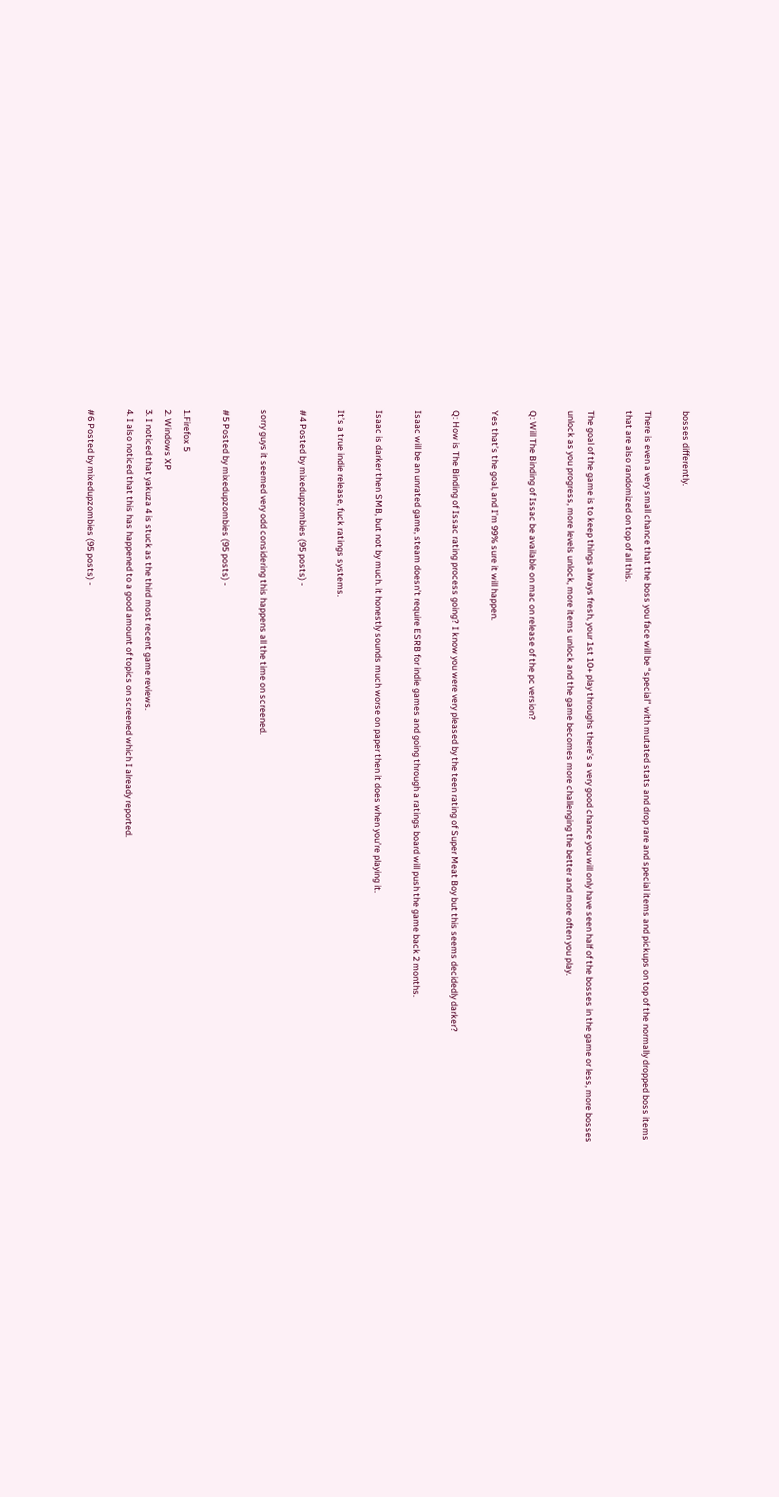bosses differently.

There is even a very small chance that the boss you face will be “special” with mutated stats and drop rare and special items and pickups on top of the normally dropped boss items that are also randomized on top of all this.

The goal of the game is to keep things always fresh, your 1st 10+ play throughs there’s a very good chance you will only have seen half of the bosses in the game or less, more bosses unlock as you progress, more levels unlock, more items unlock and the game becomes more challenging the better and more often you play.

Q: Will The Binding of Issac be available on mac on release of the pc version?

Yes that’s the goal, and I’m 99% sure it will happen.

Q: How is The Binding of Issac rating process going? I know you were very pleased by the teen rating of Super Meat Boy but this seems decidedly darker?

Isaac will be an unrated game, steam doesn’t require ESRB for indie games and going through a ratings board will push the game back 2 months.

Isaac is darker then SMB, but not by much. it honestly sounds much worse on paper then it does when you’re playing it.

It’s a true indie release, fuck ratings systems.

#4 Posted by mixedupzombies (95 posts) -

sorry guys it seemed very odd considering this happens all the time on screened.

#5 Posted by mixedupzombies (95 posts) -

1.Firefox 5
2. Windows XP
3. I noticed that yakuza 4 is stuck as the third most recent game reviews.
4. I also noticed that this has happened to a good amount of topics on screened which I already reported.

#6 Posted by mixedupzombies (95 posts) -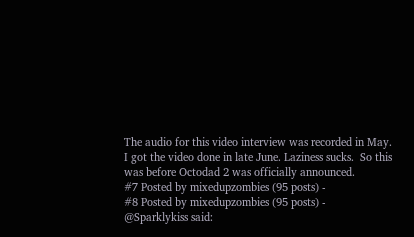The audio for this video interview was recorded in May. I got the video done in late June. Laziness sucks.  So this was before Octodad 2 was officially announced.
#7 Posted by mixedupzombies (95 posts) -
#8 Posted by mixedupzombies (95 posts) -
@Sparklykiss said: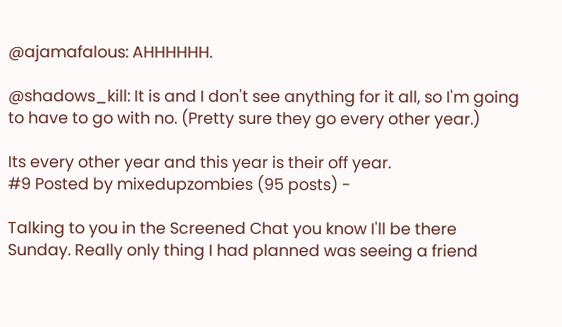@ajamafalous: AHHHHHH.

@shadows_kill: It is and I don't see anything for it all, so I'm going to have to go with no. (Pretty sure they go every other year.)

Its every other year and this year is their off year.
#9 Posted by mixedupzombies (95 posts) -

Talking to you in the Screened Chat you know I'll be there Sunday. Really only thing I had planned was seeing a friend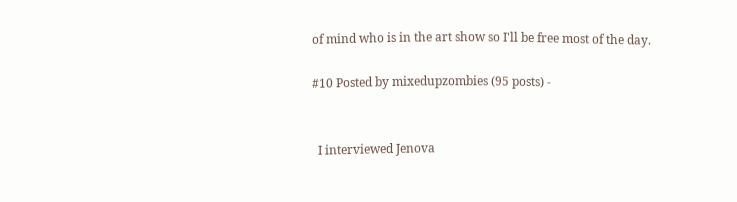of mind who is in the art show so I'll be free most of the day.

#10 Posted by mixedupzombies (95 posts) -


  I interviewed Jenova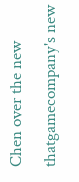Chen over the new thatgamecompany's new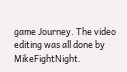game Journey. The video editing was all done by MikeFightNight.